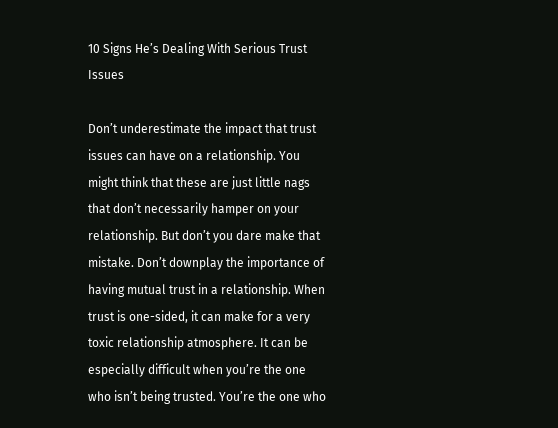10 Signs He’s Dealing With Serious Trust Issues

Don’t underestimate the impact that trust issues can have on a relationship. You might think that these are just little nags that don’t necessarily hamper on your relationship. But don’t you dare make that mistake. Don’t downplay the importance of having mutual trust in a relationship. When trust is one-sided, it can make for a very toxic relationship atmosphere. It can be especially difficult when you’re the one who isn’t being trusted. You’re the one who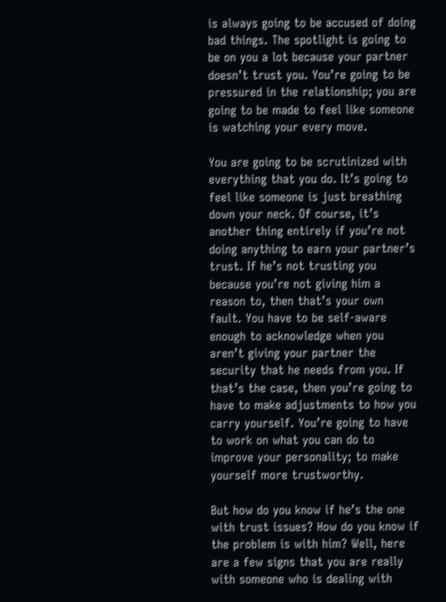is always going to be accused of doing bad things. The spotlight is going to be on you a lot because your partner doesn’t trust you. You’re going to be pressured in the relationship; you are going to be made to feel like someone is watching your every move.

You are going to be scrutinized with everything that you do. It’s going to feel like someone is just breathing down your neck. Of course, it’s another thing entirely if you’re not doing anything to earn your partner’s trust. If he’s not trusting you because you’re not giving him a reason to, then that’s your own fault. You have to be self-aware enough to acknowledge when you aren’t giving your partner the security that he needs from you. If that’s the case, then you’re going to have to make adjustments to how you carry yourself. You’re going to have to work on what you can do to improve your personality; to make yourself more trustworthy.

But how do you know if he’s the one with trust issues? How do you know if the problem is with him? Well, here are a few signs that you are really with someone who is dealing with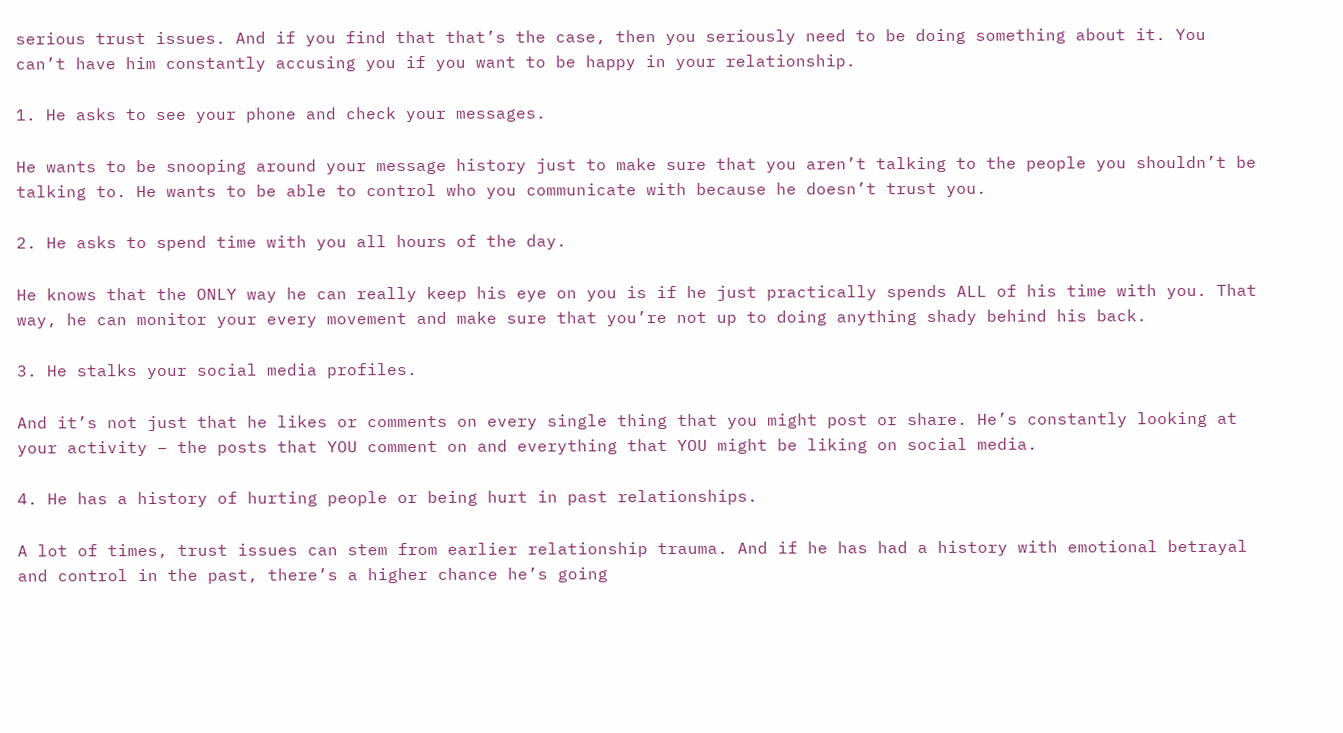serious trust issues. And if you find that that’s the case, then you seriously need to be doing something about it. You can’t have him constantly accusing you if you want to be happy in your relationship.

1. He asks to see your phone and check your messages.

He wants to be snooping around your message history just to make sure that you aren’t talking to the people you shouldn’t be talking to. He wants to be able to control who you communicate with because he doesn’t trust you.

2. He asks to spend time with you all hours of the day.

He knows that the ONLY way he can really keep his eye on you is if he just practically spends ALL of his time with you. That way, he can monitor your every movement and make sure that you’re not up to doing anything shady behind his back.

3. He stalks your social media profiles.

And it’s not just that he likes or comments on every single thing that you might post or share. He’s constantly looking at your activity – the posts that YOU comment on and everything that YOU might be liking on social media.

4. He has a history of hurting people or being hurt in past relationships.

A lot of times, trust issues can stem from earlier relationship trauma. And if he has had a history with emotional betrayal and control in the past, there’s a higher chance he’s going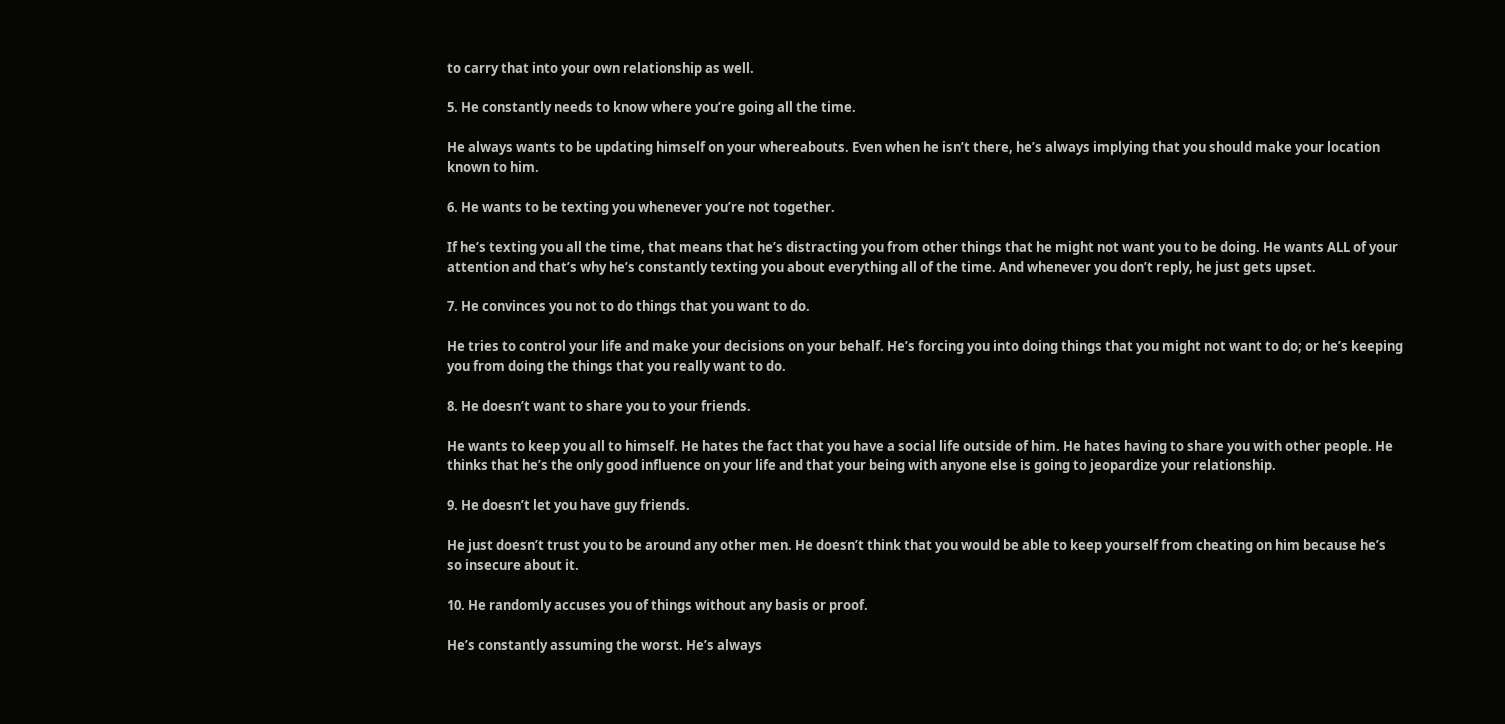to carry that into your own relationship as well.

5. He constantly needs to know where you’re going all the time.

He always wants to be updating himself on your whereabouts. Even when he isn’t there, he’s always implying that you should make your location known to him.

6. He wants to be texting you whenever you’re not together.

If he’s texting you all the time, that means that he’s distracting you from other things that he might not want you to be doing. He wants ALL of your attention and that’s why he’s constantly texting you about everything all of the time. And whenever you don’t reply, he just gets upset.

7. He convinces you not to do things that you want to do.

He tries to control your life and make your decisions on your behalf. He’s forcing you into doing things that you might not want to do; or he’s keeping you from doing the things that you really want to do.

8. He doesn’t want to share you to your friends.

He wants to keep you all to himself. He hates the fact that you have a social life outside of him. He hates having to share you with other people. He thinks that he’s the only good influence on your life and that your being with anyone else is going to jeopardize your relationship.

9. He doesn’t let you have guy friends.

He just doesn’t trust you to be around any other men. He doesn’t think that you would be able to keep yourself from cheating on him because he’s so insecure about it.

10. He randomly accuses you of things without any basis or proof.

He’s constantly assuming the worst. He’s always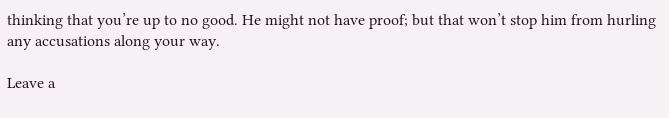thinking that you’re up to no good. He might not have proof; but that won’t stop him from hurling any accusations along your way.

Leave a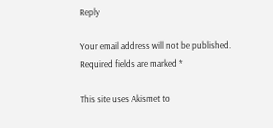Reply

Your email address will not be published. Required fields are marked *

This site uses Akismet to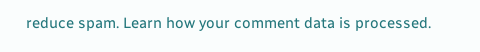reduce spam. Learn how your comment data is processed.